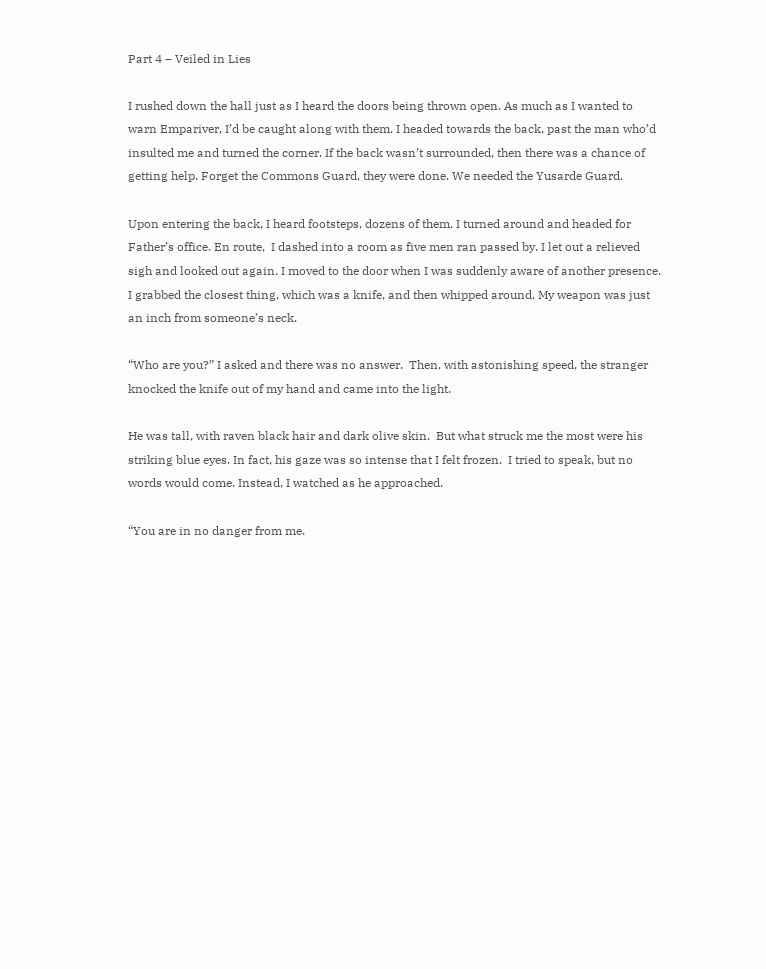Part 4 – Veiled in Lies

I rushed down the hall just as I heard the doors being thrown open. As much as I wanted to warn Empariver, I’d be caught along with them. I headed towards the back, past the man who’d insulted me and turned the corner. If the back wasn’t surrounded, then there was a chance of getting help. Forget the Commons Guard, they were done. We needed the Yusarde Guard.

Upon entering the back, I heard footsteps, dozens of them. I turned around and headed for Father’s office. En route,  I dashed into a room as five men ran passed by. I let out a relieved sigh and looked out again. I moved to the door when I was suddenly aware of another presence. I grabbed the closest thing, which was a knife, and then whipped around. My weapon was just an inch from someone’s neck.

“Who are you?” I asked and there was no answer.  Then, with astonishing speed, the stranger knocked the knife out of my hand and came into the light.

He was tall, with raven black hair and dark olive skin.  But what struck me the most were his striking blue eyes. In fact, his gaze was so intense that I felt frozen.  I tried to speak, but no words would come. Instead, I watched as he approached.

“You are in no danger from me.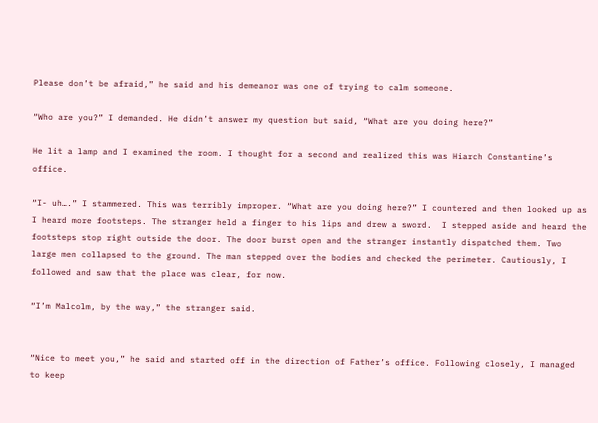Please don’t be afraid,” he said and his demeanor was one of trying to calm someone.

“Who are you?” I demanded. He didn’t answer my question but said, “What are you doing here?”

He lit a lamp and I examined the room. I thought for a second and realized this was Hiarch Constantine’s office.

“I- uh….” I stammered. This was terribly improper. “What are you doing here?” I countered and then looked up as I heard more footsteps. The stranger held a finger to his lips and drew a sword.  I stepped aside and heard the footsteps stop right outside the door. The door burst open and the stranger instantly dispatched them. Two large men collapsed to the ground. The man stepped over the bodies and checked the perimeter. Cautiously, I followed and saw that the place was clear, for now.

“I’m Malcolm, by the way,” the stranger said.


“Nice to meet you,” he said and started off in the direction of Father’s office. Following closely, I managed to keep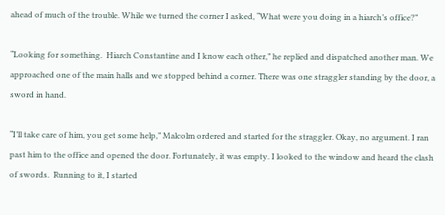ahead of much of the trouble. While we turned the corner I asked, “What were you doing in a hiarch’s office?”

“Looking for something.  Hiarch Constantine and I know each other,” he replied and dispatched another man. We approached one of the main halls and we stopped behind a corner. There was one straggler standing by the door, a sword in hand.

“I’ll take care of him, you get some help,” Malcolm ordered and started for the straggler. Okay, no argument. I ran past him to the office and opened the door. Fortunately, it was empty. I looked to the window and heard the clash of swords.  Running to it, I started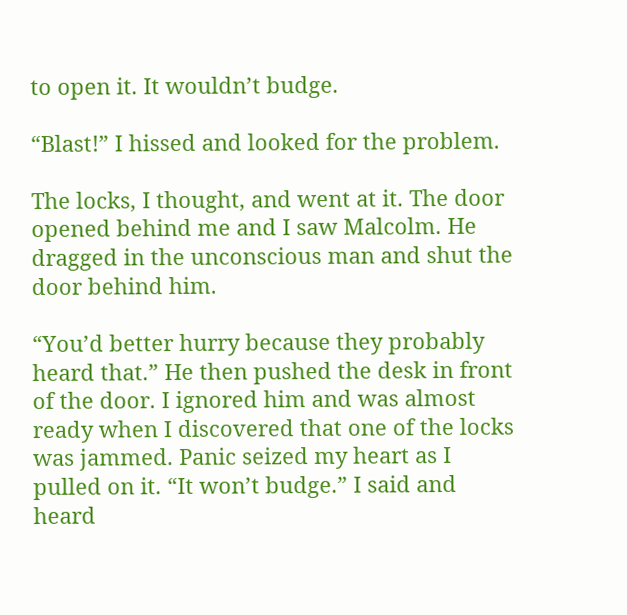to open it. It wouldn’t budge.

“Blast!” I hissed and looked for the problem.

The locks, I thought, and went at it. The door opened behind me and I saw Malcolm. He dragged in the unconscious man and shut the door behind him.

“You’d better hurry because they probably heard that.” He then pushed the desk in front of the door. I ignored him and was almost ready when I discovered that one of the locks was jammed. Panic seized my heart as I pulled on it. “It won’t budge.” I said and heard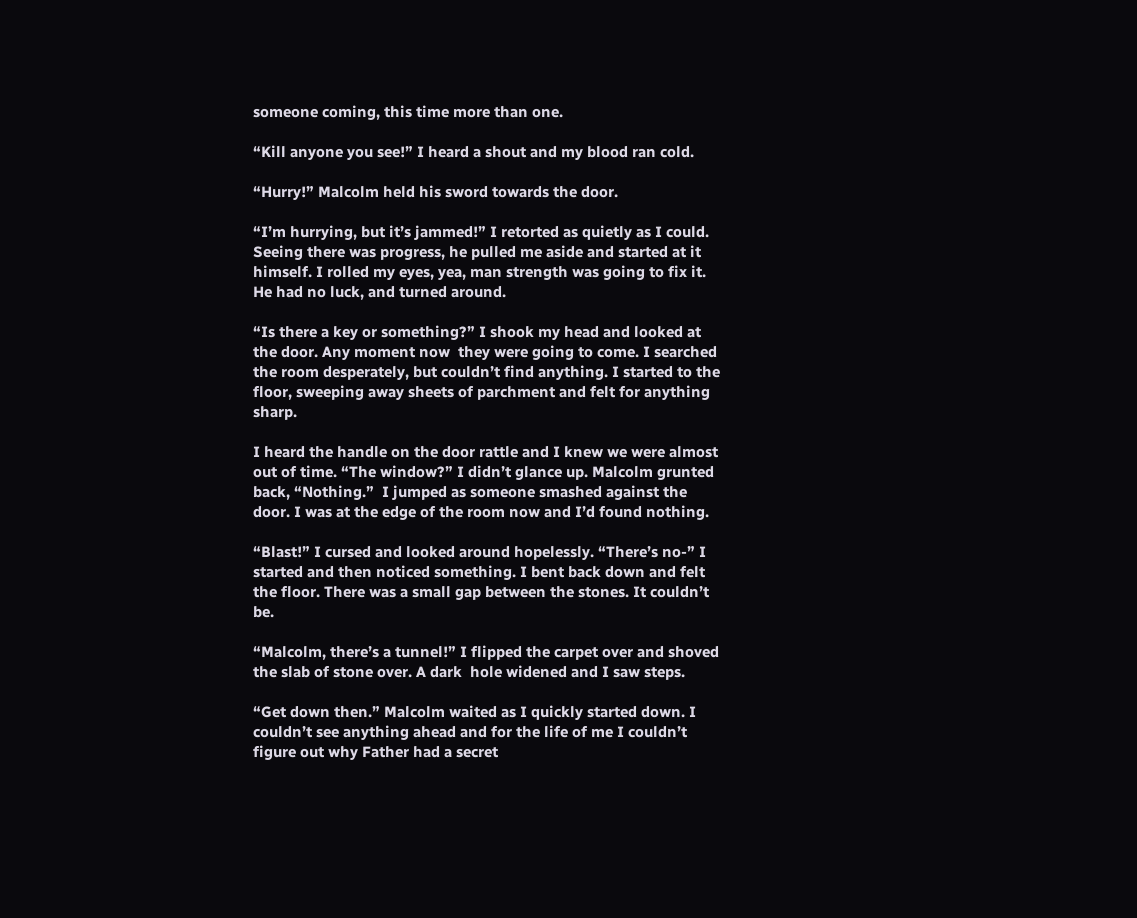someone coming, this time more than one.

“Kill anyone you see!” I heard a shout and my blood ran cold.

“Hurry!” Malcolm held his sword towards the door.

“I’m hurrying, but it’s jammed!” I retorted as quietly as I could. Seeing there was progress, he pulled me aside and started at it himself. I rolled my eyes, yea, man strength was going to fix it. He had no luck, and turned around.

“Is there a key or something?” I shook my head and looked at the door. Any moment now  they were going to come. I searched the room desperately, but couldn’t find anything. I started to the floor, sweeping away sheets of parchment and felt for anything sharp.

I heard the handle on the door rattle and I knew we were almost out of time. “The window?” I didn’t glance up. Malcolm grunted back, “Nothing.”  I jumped as someone smashed against the door. I was at the edge of the room now and I’d found nothing.

“Blast!” I cursed and looked around hopelessly. “There’s no-” I started and then noticed something. I bent back down and felt the floor. There was a small gap between the stones. It couldn’t be.

“Malcolm, there’s a tunnel!” I flipped the carpet over and shoved the slab of stone over. A dark  hole widened and I saw steps.

“Get down then.” Malcolm waited as I quickly started down. I couldn’t see anything ahead and for the life of me I couldn’t figure out why Father had a secret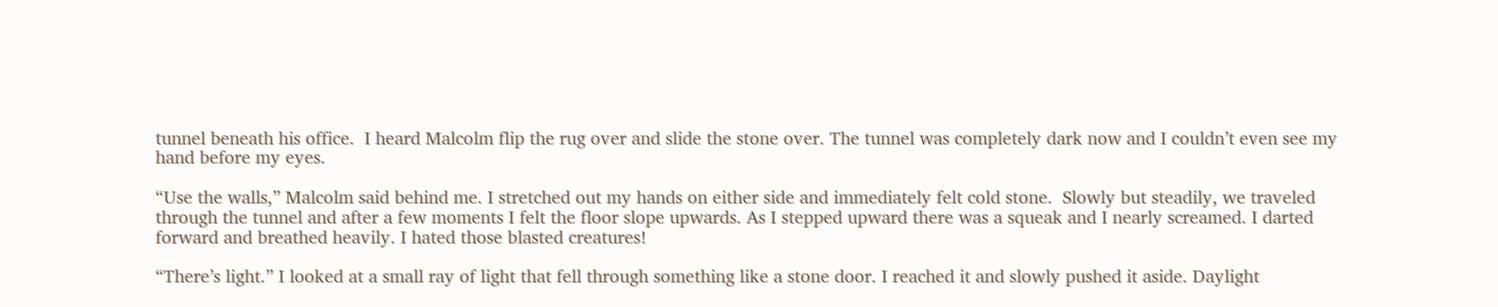tunnel beneath his office.  I heard Malcolm flip the rug over and slide the stone over. The tunnel was completely dark now and I couldn’t even see my hand before my eyes.

“Use the walls,” Malcolm said behind me. I stretched out my hands on either side and immediately felt cold stone.  Slowly but steadily, we traveled through the tunnel and after a few moments I felt the floor slope upwards. As I stepped upward there was a squeak and I nearly screamed. I darted forward and breathed heavily. I hated those blasted creatures!

“There’s light.” I looked at a small ray of light that fell through something like a stone door. I reached it and slowly pushed it aside. Daylight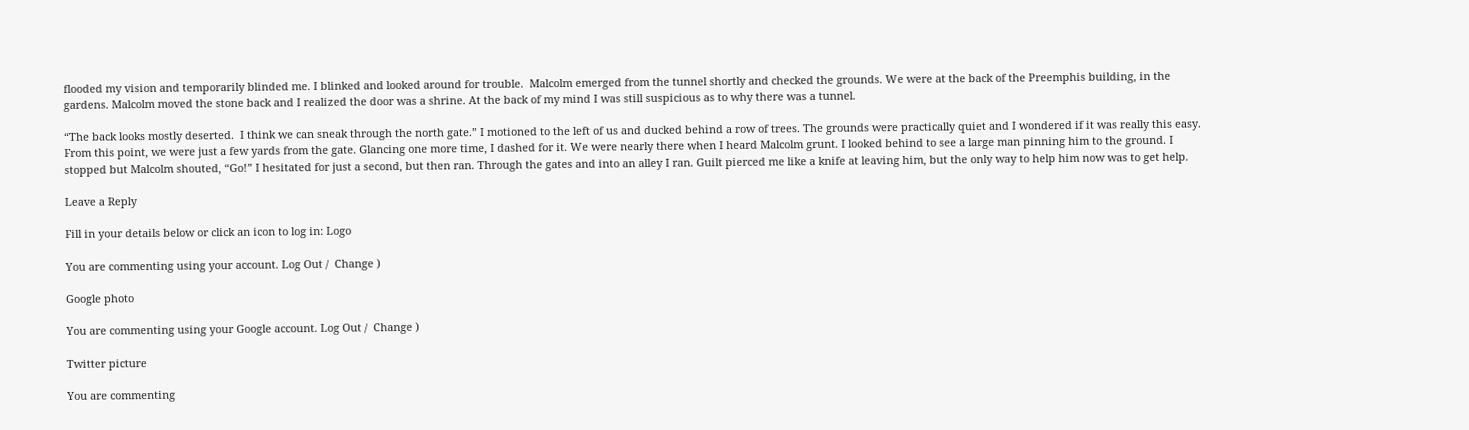flooded my vision and temporarily blinded me. I blinked and looked around for trouble.  Malcolm emerged from the tunnel shortly and checked the grounds. We were at the back of the Preemphis building, in the gardens. Malcolm moved the stone back and I realized the door was a shrine. At the back of my mind I was still suspicious as to why there was a tunnel.

“The back looks mostly deserted.  I think we can sneak through the north gate.” I motioned to the left of us and ducked behind a row of trees. The grounds were practically quiet and I wondered if it was really this easy. From this point, we were just a few yards from the gate. Glancing one more time, I dashed for it. We were nearly there when I heard Malcolm grunt. I looked behind to see a large man pinning him to the ground. I stopped but Malcolm shouted, “Go!” I hesitated for just a second, but then ran. Through the gates and into an alley I ran. Guilt pierced me like a knife at leaving him, but the only way to help him now was to get help.

Leave a Reply

Fill in your details below or click an icon to log in: Logo

You are commenting using your account. Log Out /  Change )

Google photo

You are commenting using your Google account. Log Out /  Change )

Twitter picture

You are commenting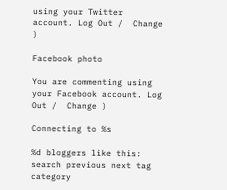using your Twitter account. Log Out /  Change )

Facebook photo

You are commenting using your Facebook account. Log Out /  Change )

Connecting to %s

%d bloggers like this:
search previous next tag category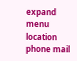expand menu location phone mail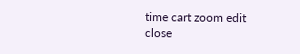time cart zoom edit close